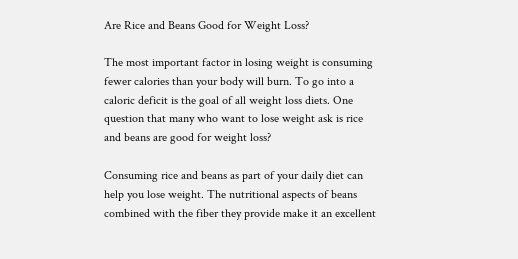Are Rice and Beans Good for Weight Loss?

The most important factor in losing weight is consuming fewer calories than your body will burn. To go into a caloric deficit is the goal of all weight loss diets. One question that many who want to lose weight ask is rice and beans are good for weight loss?

Consuming rice and beans as part of your daily diet can help you lose weight. The nutritional aspects of beans combined with the fiber they provide make it an excellent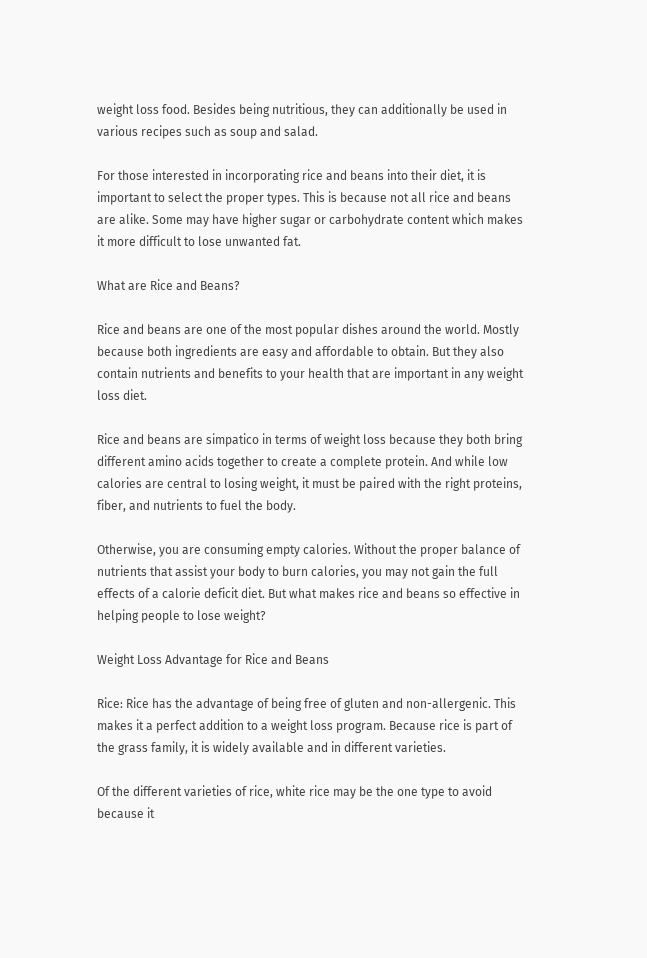weight loss food. Besides being nutritious, they can additionally be used in various recipes such as soup and salad.

For those interested in incorporating rice and beans into their diet, it is important to select the proper types. This is because not all rice and beans are alike. Some may have higher sugar or carbohydrate content which makes it more difficult to lose unwanted fat.

What are Rice and Beans?

Rice and beans are one of the most popular dishes around the world. Mostly because both ingredients are easy and affordable to obtain. But they also contain nutrients and benefits to your health that are important in any weight loss diet.

Rice and beans are simpatico in terms of weight loss because they both bring different amino acids together to create a complete protein. And while low calories are central to losing weight, it must be paired with the right proteins, fiber, and nutrients to fuel the body.

Otherwise, you are consuming empty calories. Without the proper balance of nutrients that assist your body to burn calories, you may not gain the full effects of a calorie deficit diet. But what makes rice and beans so effective in helping people to lose weight?

Weight Loss Advantage for Rice and Beans

Rice: Rice has the advantage of being free of gluten and non-allergenic. This makes it a perfect addition to a weight loss program. Because rice is part of the grass family, it is widely available and in different varieties.

Of the different varieties of rice, white rice may be the one type to avoid because it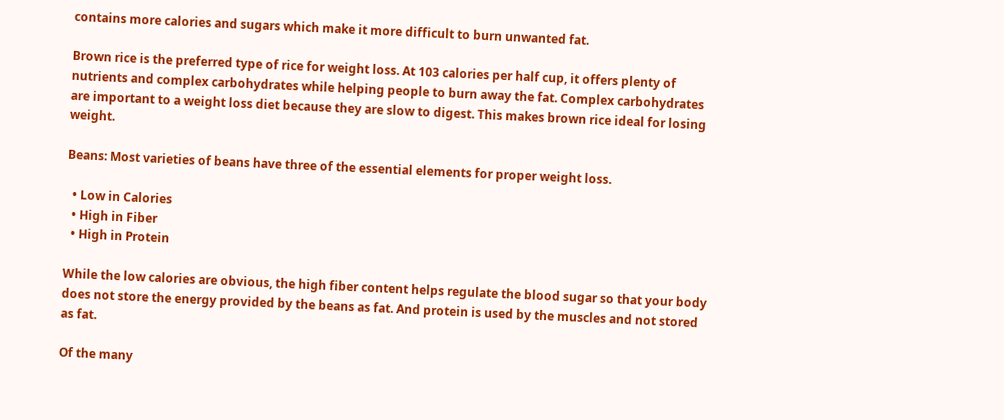contains more calories and sugars which make it more difficult to burn unwanted fat.

Brown rice is the preferred type of rice for weight loss. At 103 calories per half cup, it offers plenty of nutrients and complex carbohydrates while helping people to burn away the fat. Complex carbohydrates are important to a weight loss diet because they are slow to digest. This makes brown rice ideal for losing weight.

Beans: Most varieties of beans have three of the essential elements for proper weight loss.

  • Low in Calories
  • High in Fiber
  • High in Protein

While the low calories are obvious, the high fiber content helps regulate the blood sugar so that your body does not store the energy provided by the beans as fat. And protein is used by the muscles and not stored as fat.

Of the many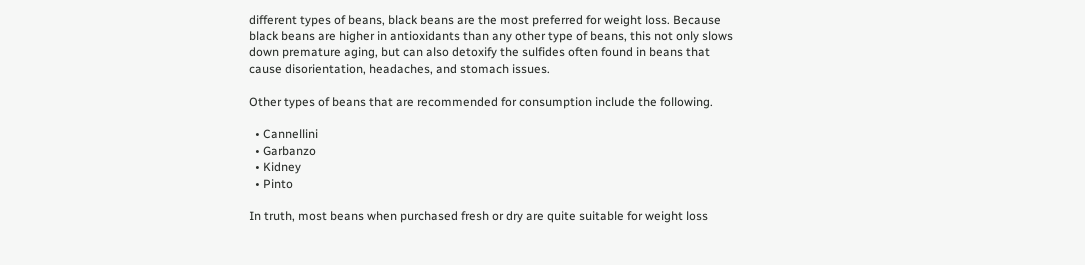different types of beans, black beans are the most preferred for weight loss. Because black beans are higher in antioxidants than any other type of beans, this not only slows down premature aging, but can also detoxify the sulfides often found in beans that cause disorientation, headaches, and stomach issues.

Other types of beans that are recommended for consumption include the following.

  • Cannellini
  • Garbanzo
  • Kidney
  • Pinto

In truth, most beans when purchased fresh or dry are quite suitable for weight loss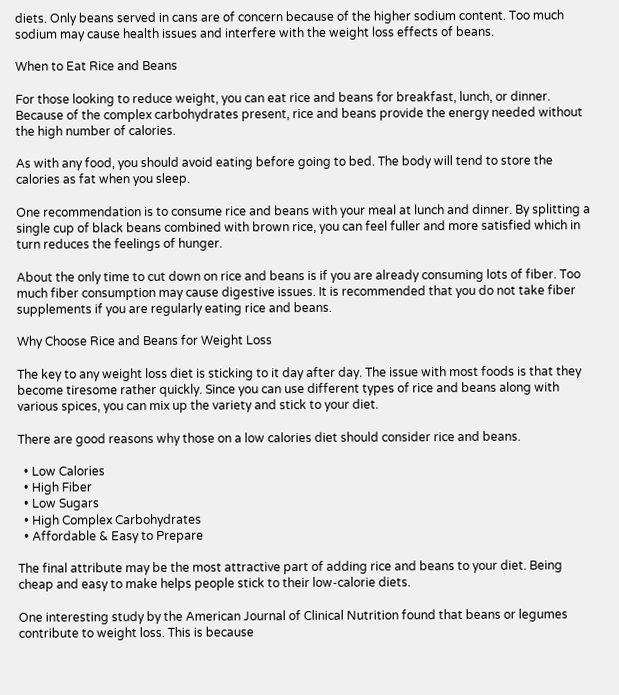diets. Only beans served in cans are of concern because of the higher sodium content. Too much sodium may cause health issues and interfere with the weight loss effects of beans.

When to Eat Rice and Beans

For those looking to reduce weight, you can eat rice and beans for breakfast, lunch, or dinner. Because of the complex carbohydrates present, rice and beans provide the energy needed without the high number of calories.

As with any food, you should avoid eating before going to bed. The body will tend to store the calories as fat when you sleep.

One recommendation is to consume rice and beans with your meal at lunch and dinner. By splitting a single cup of black beans combined with brown rice, you can feel fuller and more satisfied which in turn reduces the feelings of hunger.

About the only time to cut down on rice and beans is if you are already consuming lots of fiber. Too much fiber consumption may cause digestive issues. It is recommended that you do not take fiber supplements if you are regularly eating rice and beans.

Why Choose Rice and Beans for Weight Loss

The key to any weight loss diet is sticking to it day after day. The issue with most foods is that they become tiresome rather quickly. Since you can use different types of rice and beans along with various spices, you can mix up the variety and stick to your diet.

There are good reasons why those on a low calories diet should consider rice and beans.

  • Low Calories
  • High Fiber
  • Low Sugars
  • High Complex Carbohydrates
  • Affordable & Easy to Prepare

The final attribute may be the most attractive part of adding rice and beans to your diet. Being cheap and easy to make helps people stick to their low-calorie diets.

One interesting study by the American Journal of Clinical Nutrition found that beans or legumes contribute to weight loss. This is because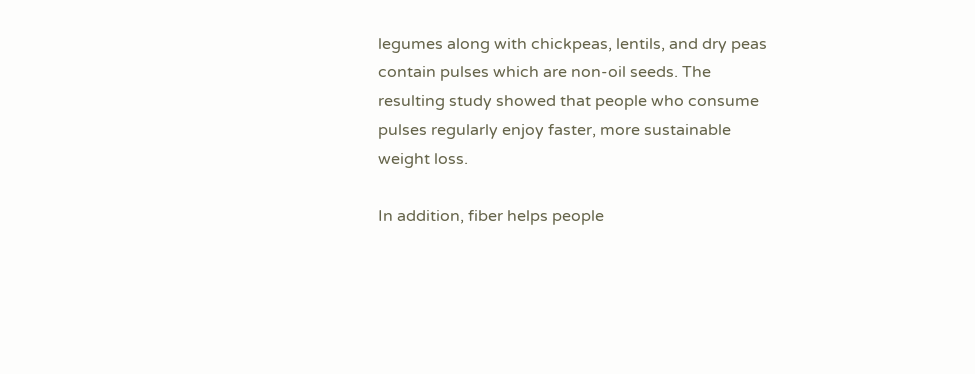legumes along with chickpeas, lentils, and dry peas contain pulses which are non-oil seeds. The resulting study showed that people who consume pulses regularly enjoy faster, more sustainable weight loss.

In addition, fiber helps people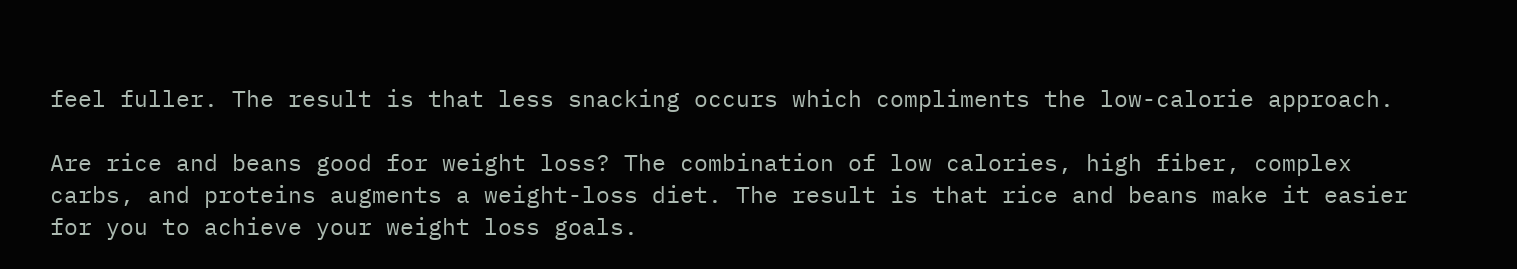feel fuller. The result is that less snacking occurs which compliments the low-calorie approach.

Are rice and beans good for weight loss? The combination of low calories, high fiber, complex carbs, and proteins augments a weight-loss diet. The result is that rice and beans make it easier for you to achieve your weight loss goals.